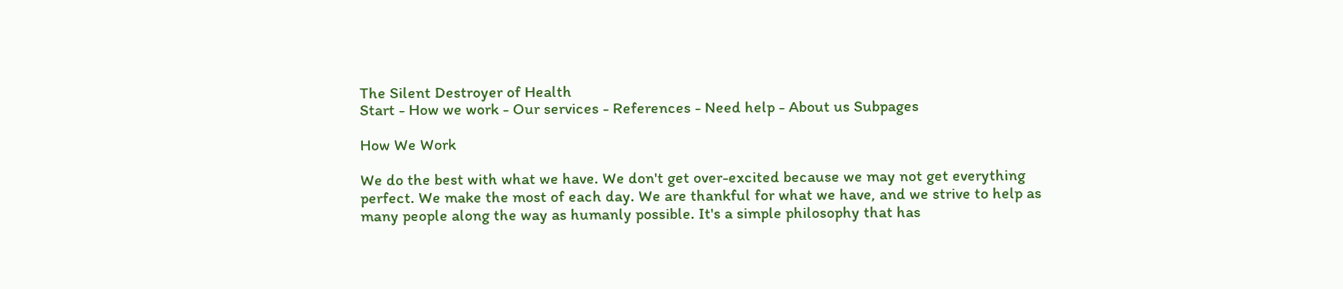The Silent Destroyer of Health
Start - How we work - Our services - References - Need help - About us Subpages

How We Work

We do the best with what we have. We don't get over-excited because we may not get everything perfect. We make the most of each day. We are thankful for what we have, and we strive to help as many people along the way as humanly possible. It's a simple philosophy that has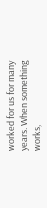worked for us for many years. When something works,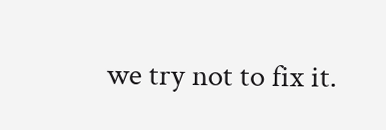we try not to fix it.